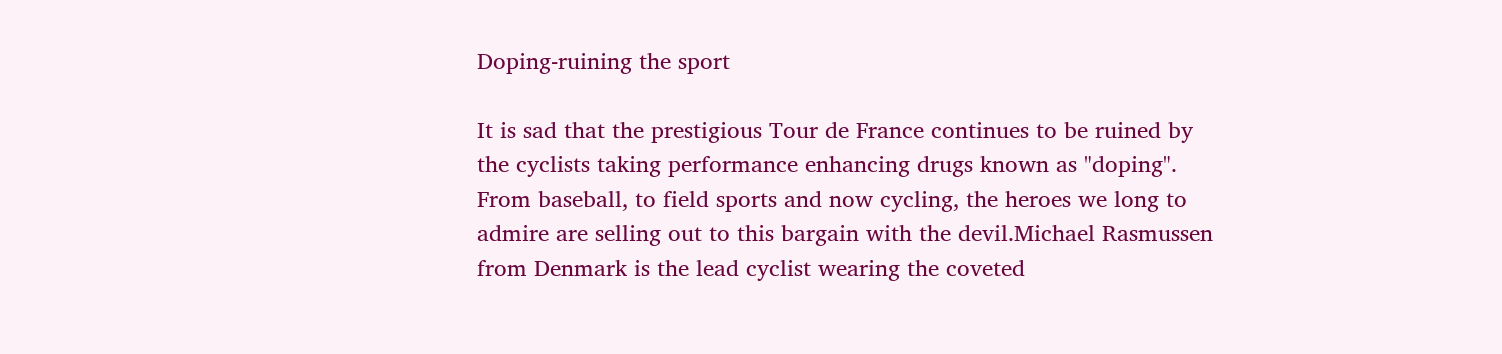Doping-ruining the sport

It is sad that the prestigious Tour de France continues to be ruined by the cyclists taking performance enhancing drugs known as "doping". From baseball, to field sports and now cycling, the heroes we long to admire are selling out to this bargain with the devil.Michael Rasmussen from Denmark is the lead cyclist wearing the coveted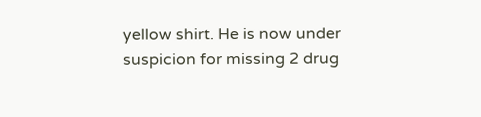yellow shirt. He is now under suspicion for missing 2 drug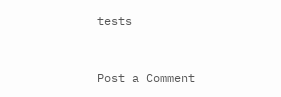tests


Post a Comment